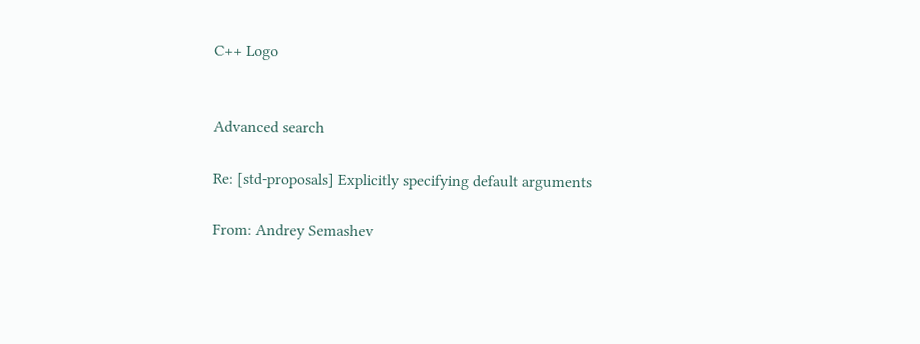C++ Logo


Advanced search

Re: [std-proposals] Explicitly specifying default arguments

From: Andrey Semashev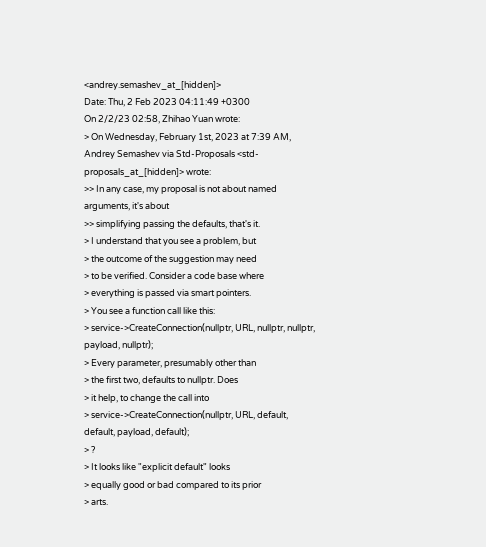<andrey.semashev_at_[hidden]>
Date: Thu, 2 Feb 2023 04:11:49 +0300
On 2/2/23 02:58, Zhihao Yuan wrote:
> On Wednesday, February 1st, 2023 at 7:39 AM, Andrey Semashev via Std-Proposals <std-proposals_at_[hidden]> wrote:
>> In any case, my proposal is not about named arguments, it's about
>> simplifying passing the defaults, that's it.
> I understand that you see a problem, but
> the outcome of the suggestion may need
> to be verified. Consider a code base where
> everything is passed via smart pointers.
> You see a function call like this:
> service->CreateConnection(nullptr, URL, nullptr, nullptr, payload, nullptr);
> Every parameter, presumably other than
> the first two, defaults to nullptr. Does
> it help, to change the call into
> service->CreateConnection(nullptr, URL, default, default, payload, default);
> ?
> It looks like "explicit default" looks
> equally good or bad compared to its prior
> arts.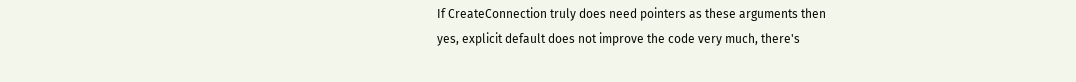If CreateConnection truly does need pointers as these arguments then
yes, explicit default does not improve the code very much, there's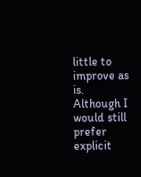little to improve as is. Although I would still prefer explicit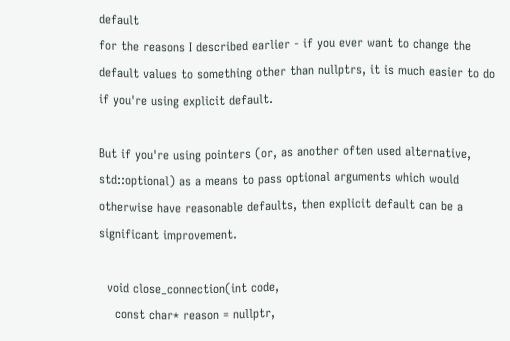default
for the reasons I described earlier - if you ever want to change the
default values to something other than nullptrs, it is much easier to do
if you're using explicit default.

But if you're using pointers (or, as another often used alternative,
std::optional) as a means to pass optional arguments which would
otherwise have reasonable defaults, then explicit default can be a
significant improvement.

  void close_connection(int code,
    const char* reason = nullptr,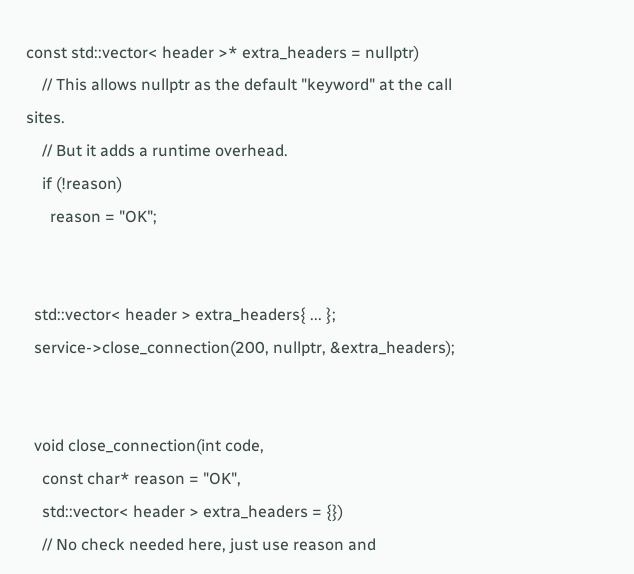const std::vector< header >* extra_headers = nullptr)
    // This allows nullptr as the default "keyword" at the call sites.
    // But it adds a runtime overhead.
    if (!reason)
      reason = "OK";


  std::vector< header > extra_headers{ ... };
  service->close_connection(200, nullptr, &extra_headers);


  void close_connection(int code,
    const char* reason = "OK",
    std::vector< header > extra_headers = {})
    // No check needed here, just use reason and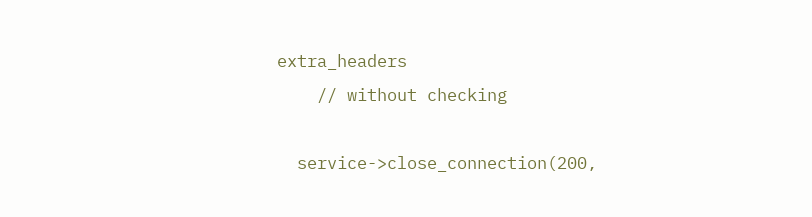extra_headers
    // without checking

  service->close_connection(200,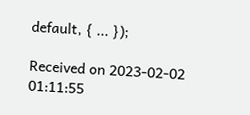default, { ... });

Received on 2023-02-02 01:11:55